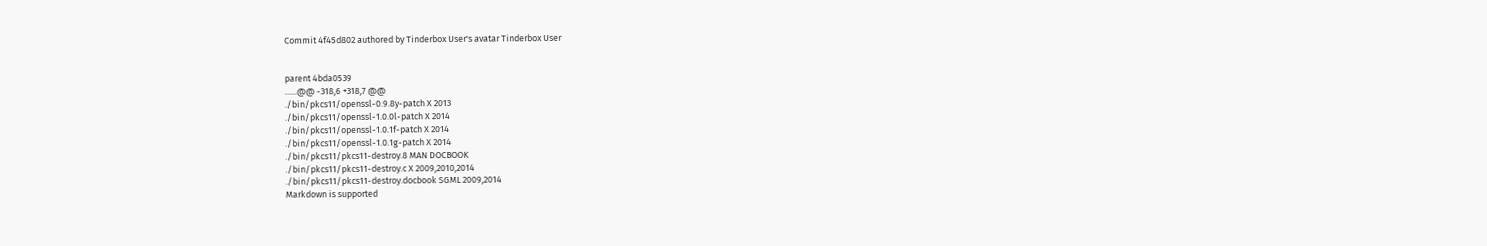Commit 4f45d802 authored by Tinderbox User's avatar Tinderbox User


parent 4bda0539
......@@ -318,6 +318,7 @@
./bin/pkcs11/openssl-0.9.8y-patch X 2013
./bin/pkcs11/openssl-1.0.0l-patch X 2014
./bin/pkcs11/openssl-1.0.1f-patch X 2014
./bin/pkcs11/openssl-1.0.1g-patch X 2014
./bin/pkcs11/pkcs11-destroy.8 MAN DOCBOOK
./bin/pkcs11/pkcs11-destroy.c X 2009,2010,2014
./bin/pkcs11/pkcs11-destroy.docbook SGML 2009,2014
Markdown is supported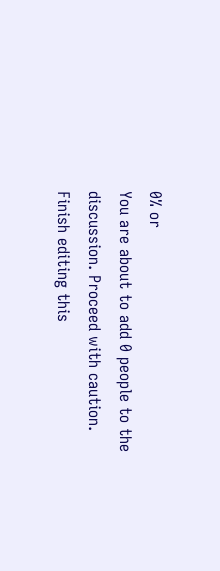0% or
You are about to add 0 people to the discussion. Proceed with caution.
Finish editing this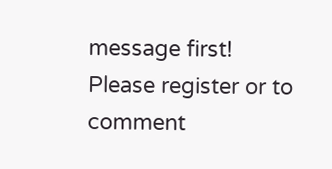message first!
Please register or to comment